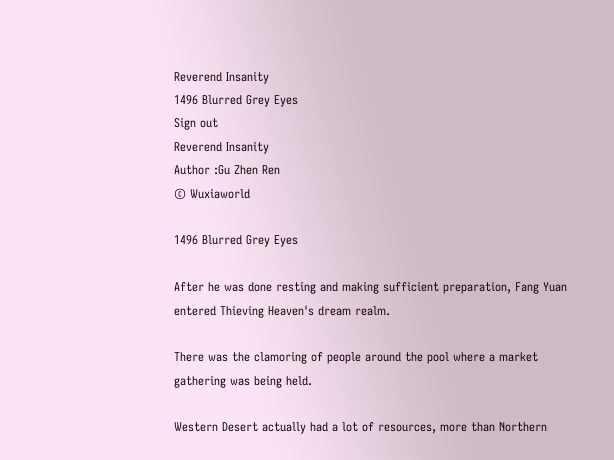Reverend Insanity
1496 Blurred Grey Eyes
Sign out
Reverend Insanity
Author :Gu Zhen Ren
© Wuxiaworld

1496 Blurred Grey Eyes

After he was done resting and making sufficient preparation, Fang Yuan entered Thieving Heaven's dream realm.

There was the clamoring of people around the pool where a market gathering was being held.

Western Desert actually had a lot of resources, more than Northern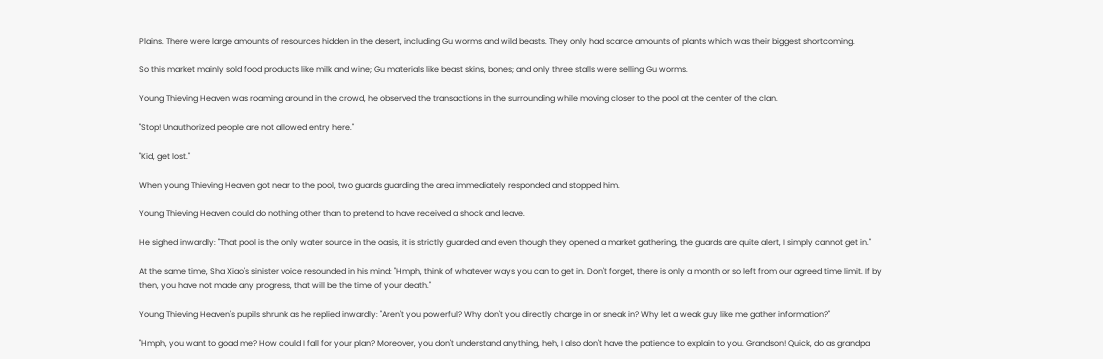Plains. There were large amounts of resources hidden in the desert, including Gu worms and wild beasts. They only had scarce amounts of plants which was their biggest shortcoming.

So this market mainly sold food products like milk and wine; Gu materials like beast skins, bones; and only three stalls were selling Gu worms.

Young Thieving Heaven was roaming around in the crowd, he observed the transactions in the surrounding while moving closer to the pool at the center of the clan.

"Stop! Unauthorized people are not allowed entry here."

"Kid, get lost."

When young Thieving Heaven got near to the pool, two guards guarding the area immediately responded and stopped him.

Young Thieving Heaven could do nothing other than to pretend to have received a shock and leave.

He sighed inwardly: "That pool is the only water source in the oasis, it is strictly guarded and even though they opened a market gathering, the guards are quite alert, I simply cannot get in."

At the same time, Sha Xiao's sinister voice resounded in his mind: "Hmph, think of whatever ways you can to get in. Don't forget, there is only a month or so left from our agreed time limit. If by then, you have not made any progress, that will be the time of your death."

Young Thieving Heaven's pupils shrunk as he replied inwardly: "Aren't you powerful? Why don't you directly charge in or sneak in? Why let a weak guy like me gather information?"

"Hmph, you want to goad me? How could I fall for your plan? Moreover, you don't understand anything, heh, I also don't have the patience to explain to you. Grandson! Quick, do as grandpa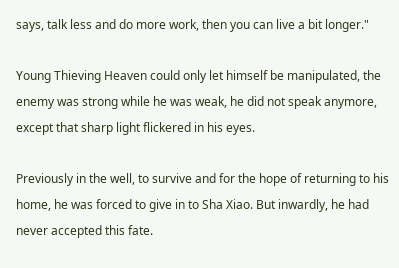says, talk less and do more work, then you can live a bit longer."

Young Thieving Heaven could only let himself be manipulated, the enemy was strong while he was weak, he did not speak anymore, except that sharp light flickered in his eyes.

Previously in the well, to survive and for the hope of returning to his home, he was forced to give in to Sha Xiao. But inwardly, he had never accepted this fate.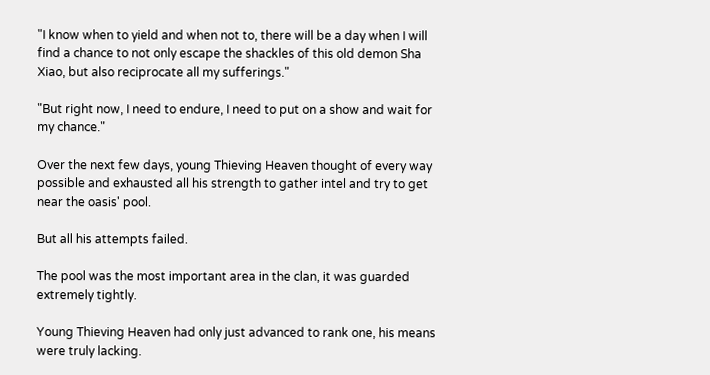"I know when to yield and when not to, there will be a day when I will find a chance to not only escape the shackles of this old demon Sha Xiao, but also reciprocate all my sufferings."

"But right now, I need to endure, I need to put on a show and wait for my chance."

Over the next few days, young Thieving Heaven thought of every way possible and exhausted all his strength to gather intel and try to get near the oasis' pool.

But all his attempts failed.

The pool was the most important area in the clan, it was guarded extremely tightly.

Young Thieving Heaven had only just advanced to rank one, his means were truly lacking.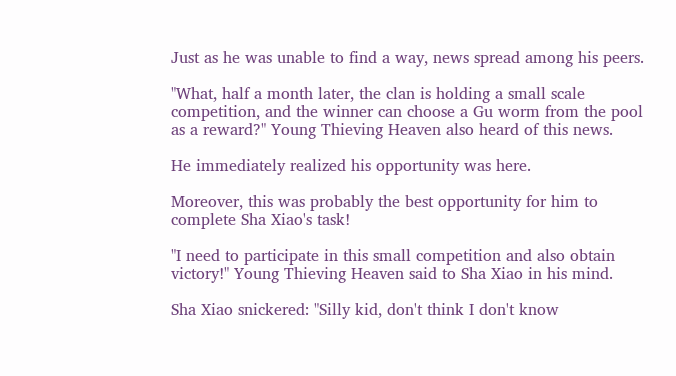Just as he was unable to find a way, news spread among his peers.

"What, half a month later, the clan is holding a small scale competition, and the winner can choose a Gu worm from the pool as a reward?" Young Thieving Heaven also heard of this news.

He immediately realized his opportunity was here.

Moreover, this was probably the best opportunity for him to complete Sha Xiao's task!

"I need to participate in this small competition and also obtain victory!" Young Thieving Heaven said to Sha Xiao in his mind.

Sha Xiao snickered: "Silly kid, don't think I don't know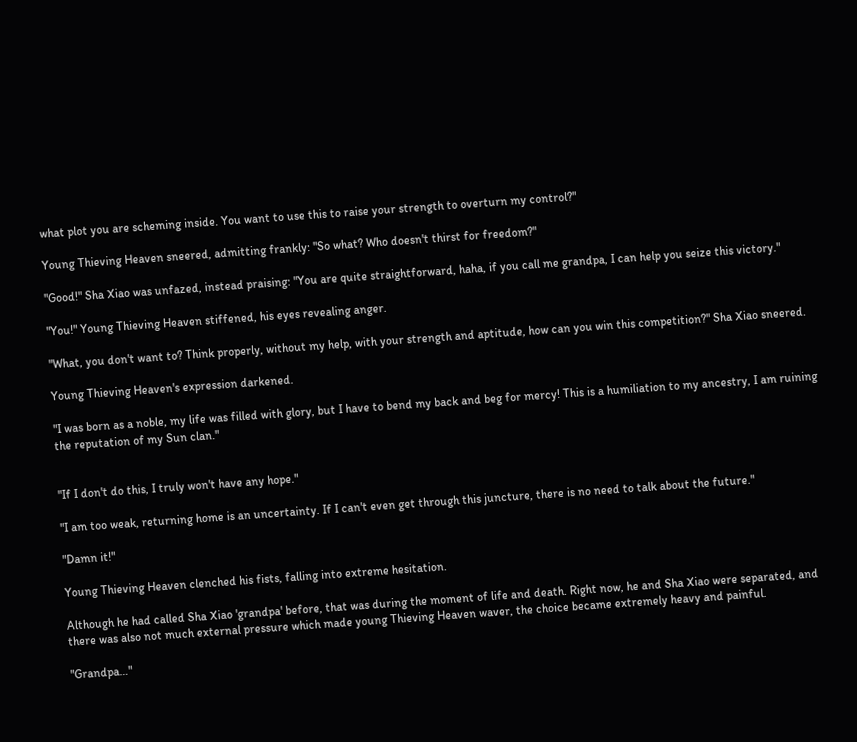what plot you are scheming inside. You want to use this to raise your strength to overturn my control?"

Young Thieving Heaven sneered, admitting frankly: "So what? Who doesn't thirst for freedom?"

"Good!" Sha Xiao was unfazed, instead praising: "You are quite straightforward, haha, if you call me grandpa, I can help you seize this victory."

"You!" Young Thieving Heaven stiffened, his eyes revealing anger.

"What, you don't want to? Think properly, without my help, with your strength and aptitude, how can you win this competition?" Sha Xiao sneered.

Young Thieving Heaven's expression darkened.

"I was born as a noble, my life was filled with glory, but I have to bend my back and beg for mercy! This is a humiliation to my ancestry, I am ruining the reputation of my Sun clan."


"If I don't do this, I truly won't have any hope."

"I am too weak, returning home is an uncertainty. If I can't even get through this juncture, there is no need to talk about the future."

"Damn it!"

Young Thieving Heaven clenched his fists, falling into extreme hesitation.

Although he had called Sha Xiao 'grandpa' before, that was during the moment of life and death. Right now, he and Sha Xiao were separated, and there was also not much external pressure which made young Thieving Heaven waver, the choice became extremely heavy and painful.

"Grandpa…"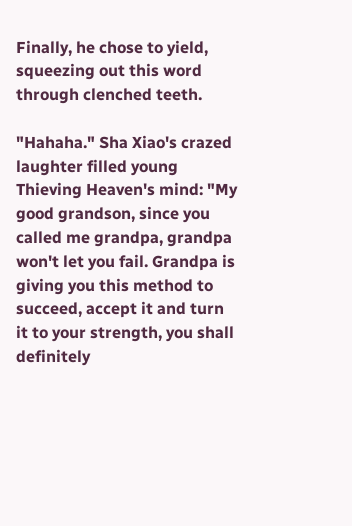Finally, he chose to yield, squeezing out this word through clenched teeth.

"Hahaha." Sha Xiao's crazed laughter filled young Thieving Heaven's mind: "My good grandson, since you called me grandpa, grandpa won't let you fail. Grandpa is giving you this method to succeed, accept it and turn it to your strength, you shall definitely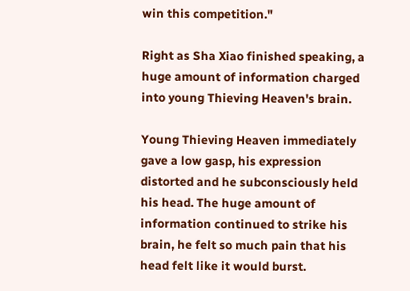win this competition."

Right as Sha Xiao finished speaking, a huge amount of information charged into young Thieving Heaven's brain.

Young Thieving Heaven immediately gave a low gasp, his expression distorted and he subconsciously held his head. The huge amount of information continued to strike his brain, he felt so much pain that his head felt like it would burst.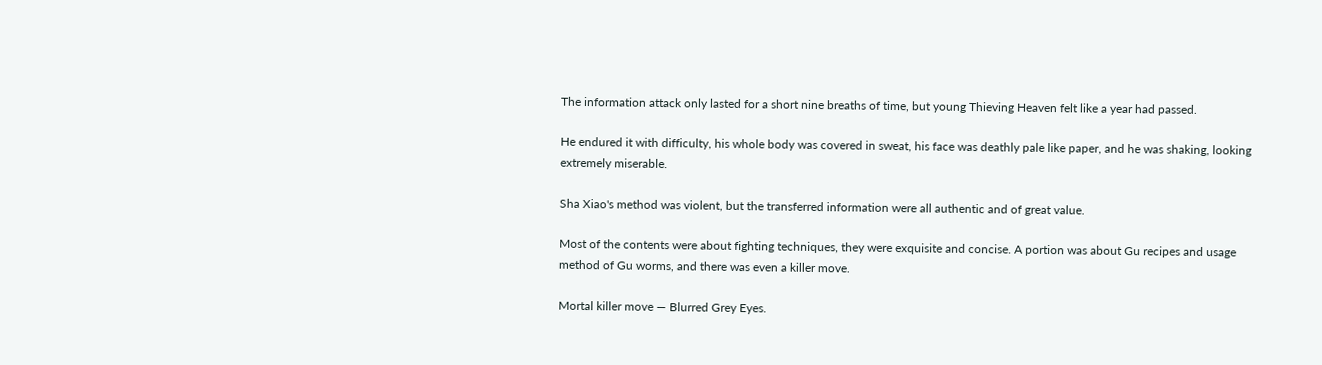The information attack only lasted for a short nine breaths of time, but young Thieving Heaven felt like a year had passed.

He endured it with difficulty, his whole body was covered in sweat, his face was deathly pale like paper, and he was shaking, looking extremely miserable.

Sha Xiao's method was violent, but the transferred information were all authentic and of great value.

Most of the contents were about fighting techniques, they were exquisite and concise. A portion was about Gu recipes and usage method of Gu worms, and there was even a killer move.

Mortal killer move — Blurred Grey Eyes.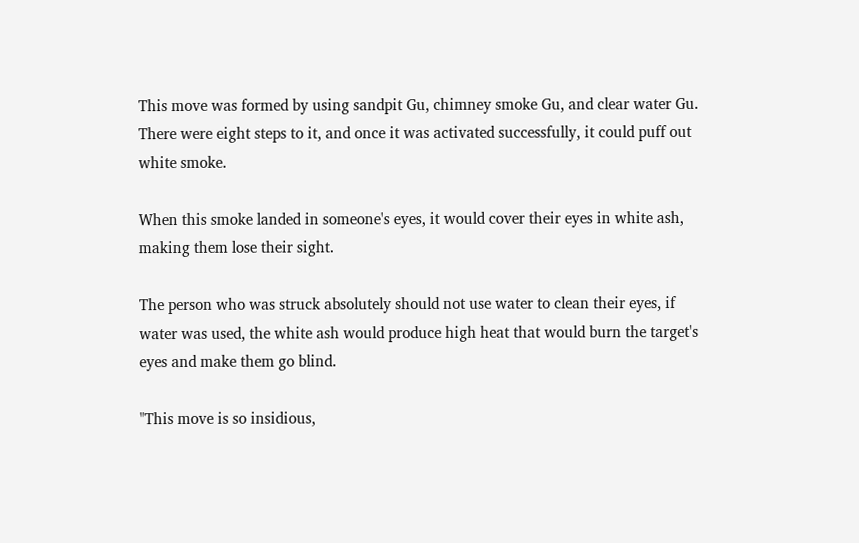This move was formed by using sandpit Gu, chimney smoke Gu, and clear water Gu. There were eight steps to it, and once it was activated successfully, it could puff out white smoke.

When this smoke landed in someone's eyes, it would cover their eyes in white ash, making them lose their sight.

The person who was struck absolutely should not use water to clean their eyes, if water was used, the white ash would produce high heat that would burn the target's eyes and make them go blind.

"This move is so insidious,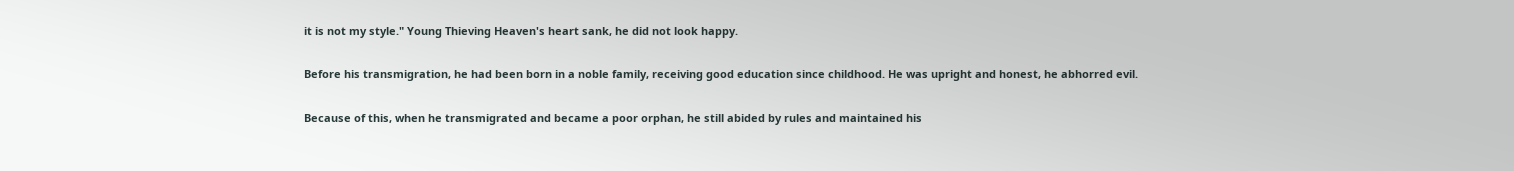it is not my style." Young Thieving Heaven's heart sank, he did not look happy.

Before his transmigration, he had been born in a noble family, receiving good education since childhood. He was upright and honest, he abhorred evil.

Because of this, when he transmigrated and became a poor orphan, he still abided by rules and maintained his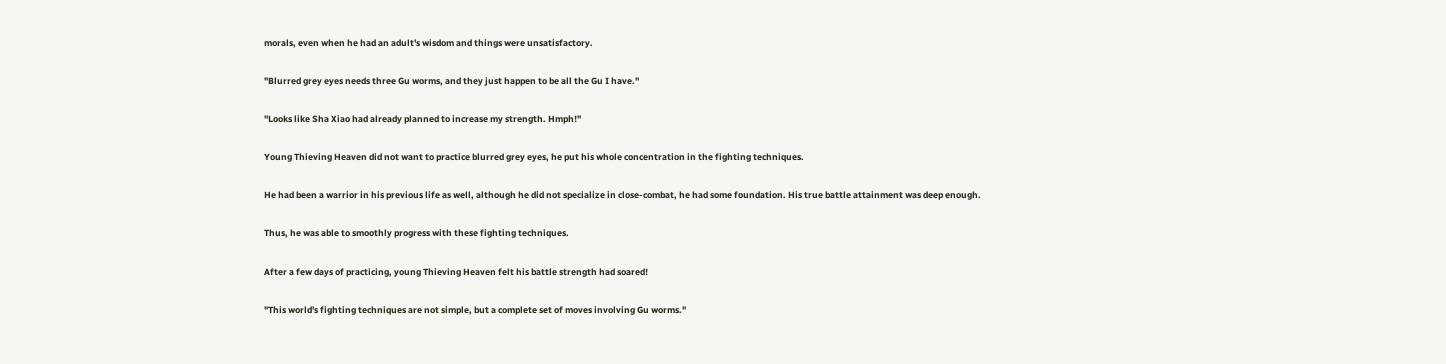morals, even when he had an adult's wisdom and things were unsatisfactory.

"Blurred grey eyes needs three Gu worms, and they just happen to be all the Gu I have."

"Looks like Sha Xiao had already planned to increase my strength. Hmph!"

Young Thieving Heaven did not want to practice blurred grey eyes, he put his whole concentration in the fighting techniques.

He had been a warrior in his previous life as well, although he did not specialize in close-combat, he had some foundation. His true battle attainment was deep enough.

Thus, he was able to smoothly progress with these fighting techniques.

After a few days of practicing, young Thieving Heaven felt his battle strength had soared!

"This world's fighting techniques are not simple, but a complete set of moves involving Gu worms."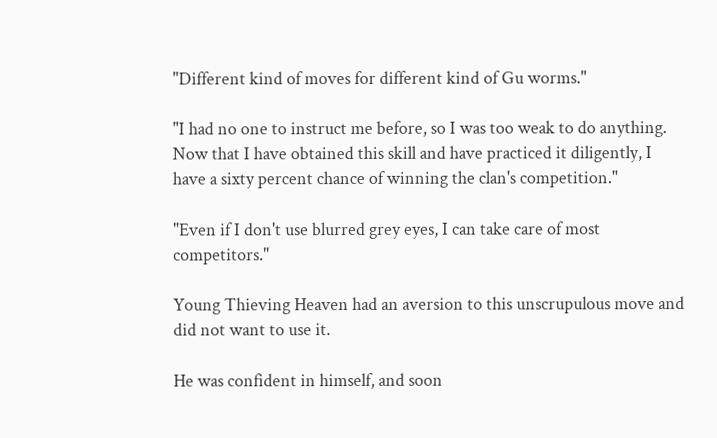"Different kind of moves for different kind of Gu worms."

"I had no one to instruct me before, so I was too weak to do anything. Now that I have obtained this skill and have practiced it diligently, I have a sixty percent chance of winning the clan's competition."

"Even if I don't use blurred grey eyes, I can take care of most competitors."

Young Thieving Heaven had an aversion to this unscrupulous move and did not want to use it.

He was confident in himself, and soon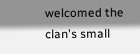welcomed the clan's small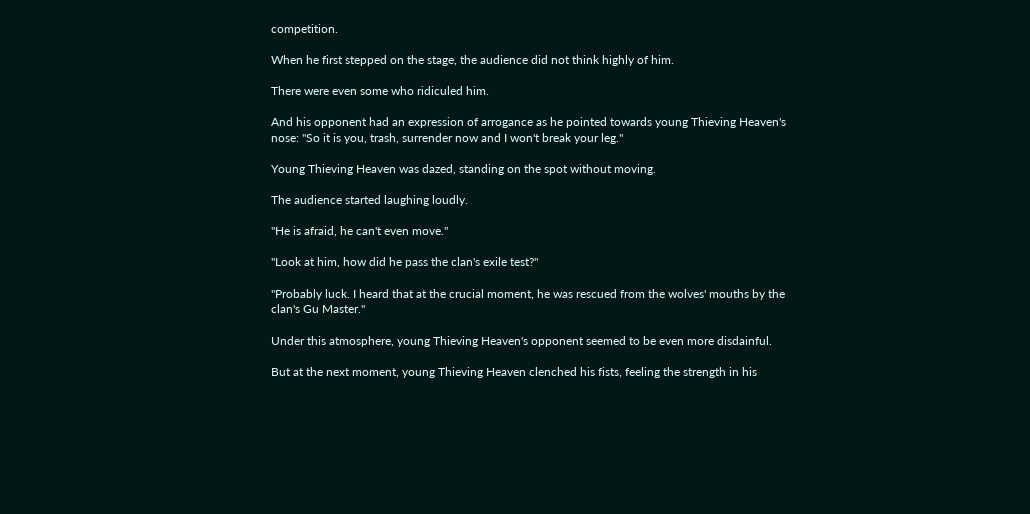competition.

When he first stepped on the stage, the audience did not think highly of him.

There were even some who ridiculed him.

And his opponent had an expression of arrogance as he pointed towards young Thieving Heaven's nose: "So it is you, trash, surrender now and I won't break your leg."

Young Thieving Heaven was dazed, standing on the spot without moving.

The audience started laughing loudly.

"He is afraid, he can't even move."

"Look at him, how did he pass the clan's exile test?"

"Probably luck. I heard that at the crucial moment, he was rescued from the wolves' mouths by the clan's Gu Master."

Under this atmosphere, young Thieving Heaven's opponent seemed to be even more disdainful.

But at the next moment, young Thieving Heaven clenched his fists, feeling the strength in his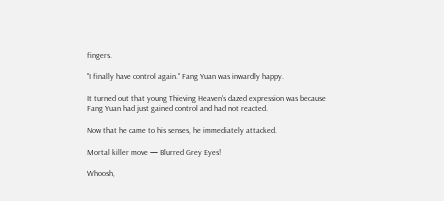fingers.

"I finally have control again." Fang Yuan was inwardly happy.

It turned out that young Thieving Heaven's dazed expression was because Fang Yuan had just gained control and had not reacted.

Now that he came to his senses, he immediately attacked.

Mortal killer move — Blurred Grey Eyes!

Whoosh,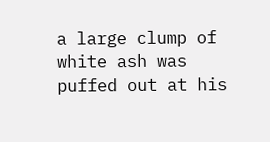a large clump of white ash was puffed out at his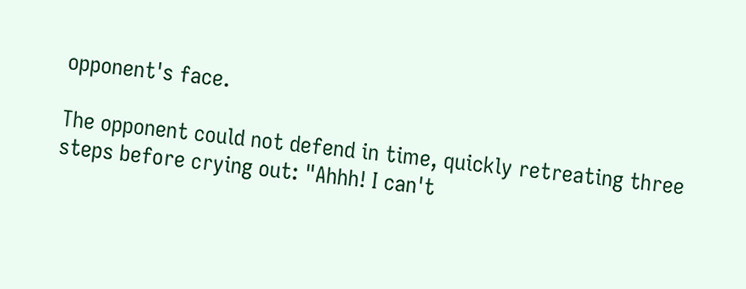opponent's face.

The opponent could not defend in time, quickly retreating three steps before crying out: "Ahhh! I can't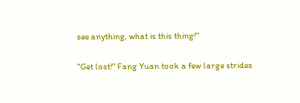see anything, what is this thing!"

"Get lost!" Fang Yuan took a few large strides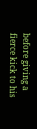before giving a fierce kick to his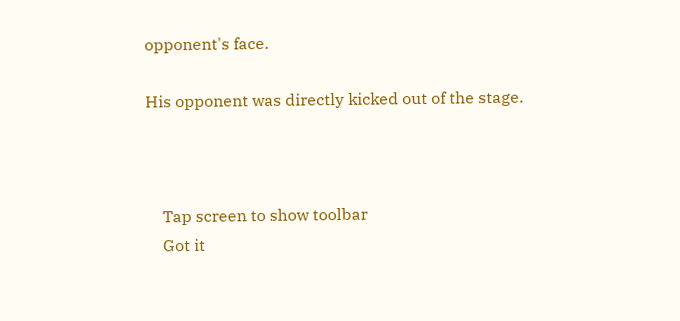opponent's face.

His opponent was directly kicked out of the stage.



    Tap screen to show toolbar
    Got it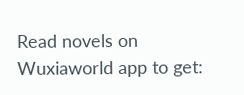Read novels on Wuxiaworld app to get: